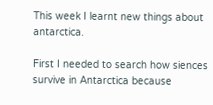This week I learnt new things about antarctica.

First I needed to search how siences survive in Antarctica because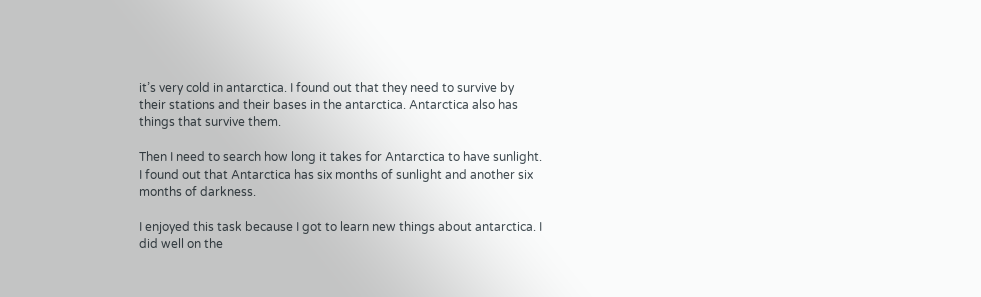it’s very cold in antarctica. I found out that they need to survive by their stations and their bases in the antarctica. Antarctica also has things that survive them.

Then I need to search how long it takes for Antarctica to have sunlight. I found out that Antarctica has six months of sunlight and another six months of darkness.

I enjoyed this task because I got to learn new things about antarctica. I did well on the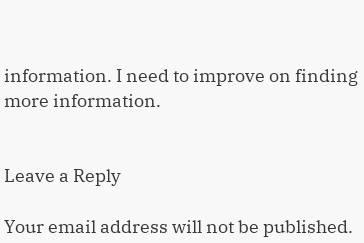information. I need to improve on finding more information.


Leave a Reply

Your email address will not be published.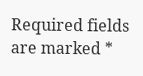Required fields are marked *